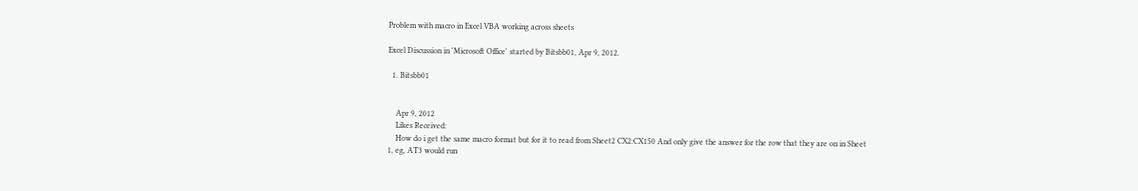Problem with macro in Excel VBA working across sheets

Excel Discussion in 'Microsoft Office' started by Bitsbb01, Apr 9, 2012.

  1. Bitsbb01


    Apr 9, 2012
    Likes Received:
    How do i get the same macro format but for it to read from Sheet2 CX2:CX150 And only give the answer for the row that they are on in Sheet 1, eg, AT3 would run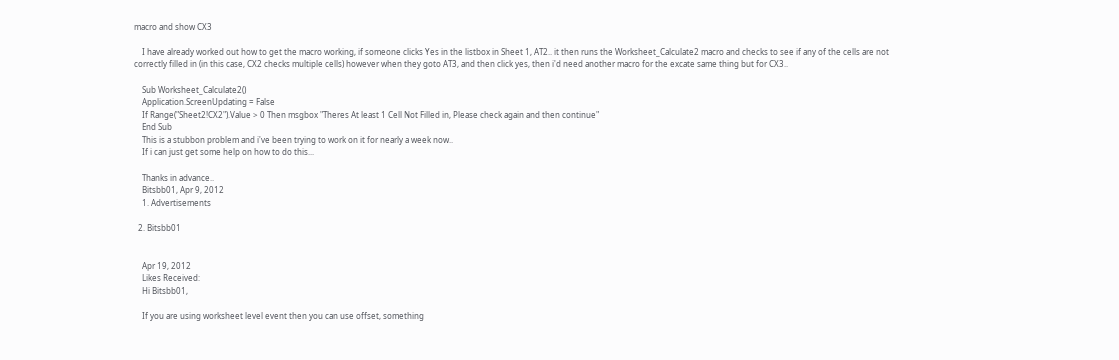macro and show CX3

    I have already worked out how to get the macro working, if someone clicks Yes in the listbox in Sheet 1, AT2.. it then runs the Worksheet_Calculate2 macro and checks to see if any of the cells are not correctly filled in (in this case, CX2 checks multiple cells) however when they goto AT3, and then click yes, then i'd need another macro for the excate same thing but for CX3..

    Sub Worksheet_Calculate2()
    Application.ScreenUpdating = False
    If Range("Sheet2!CX2").Value > 0 Then msgbox "Theres At least 1 Cell Not Filled in, Please check again and then continue"
    End Sub
    This is a stubbon problem and i've been trying to work on it for nearly a week now..
    If i can just get some help on how to do this...

    Thanks in advance..
    Bitsbb01, Apr 9, 2012
    1. Advertisements

  2. Bitsbb01


    Apr 19, 2012
    Likes Received:
    Hi Bitsbb01,

    If you are using worksheet level event then you can use offset, something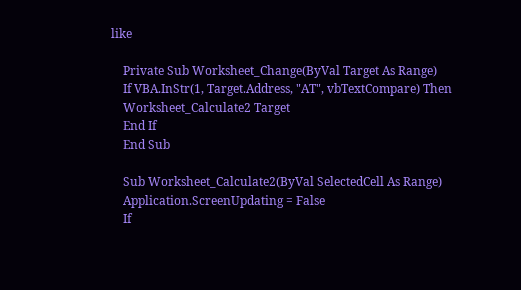like

    Private Sub Worksheet_Change(ByVal Target As Range)
    If VBA.InStr(1, Target.Address, "AT", vbTextCompare) Then
    Worksheet_Calculate2 Target
    End If
    End Sub

    Sub Worksheet_Calculate2(ByVal SelectedCell As Range)
    Application.ScreenUpdating = False
    If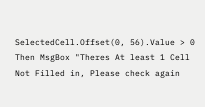SelectedCell.Offset(0, 56).Value > 0 Then MsgBox "Theres At least 1 Cell Not Filled in, Please check again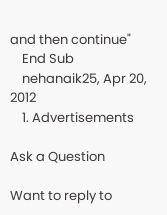and then continue"
    End Sub
    nehanaik25, Apr 20, 2012
    1. Advertisements

Ask a Question

Want to reply to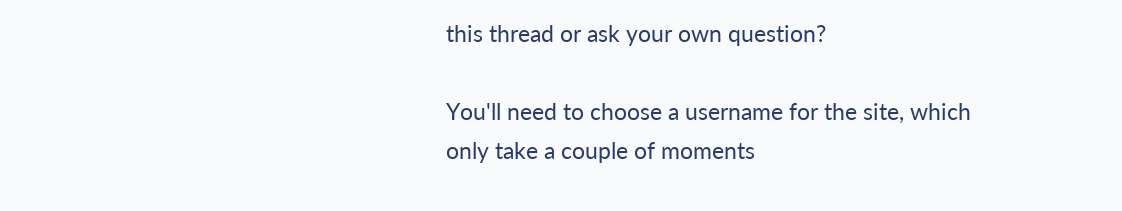this thread or ask your own question?

You'll need to choose a username for the site, which only take a couple of moments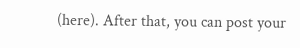(here). After that, you can post your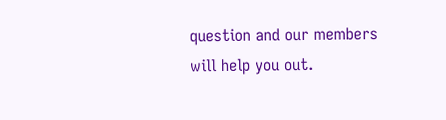question and our members will help you out.